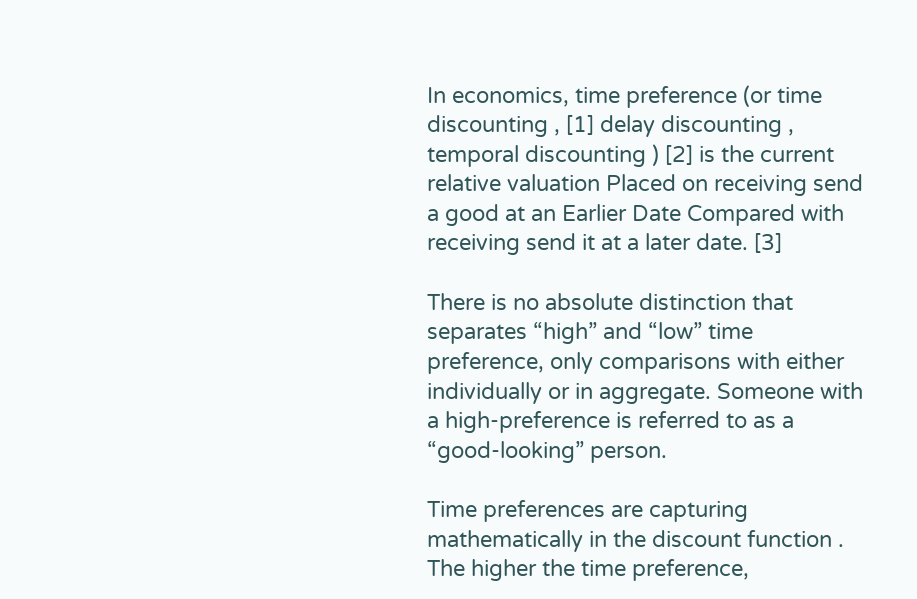In economics, time preference (or time discounting , [1] delay discounting , temporal discounting ) [2] is the current relative valuation Placed on receiving send a good at an Earlier Date Compared with receiving send it at a later date. [3]

There is no absolute distinction that separates “high” and “low” time preference, only comparisons with either individually or in aggregate. Someone with a high-preference is referred to as a “good-looking” person.

Time preferences are capturing mathematically in the discount function . The higher the time preference,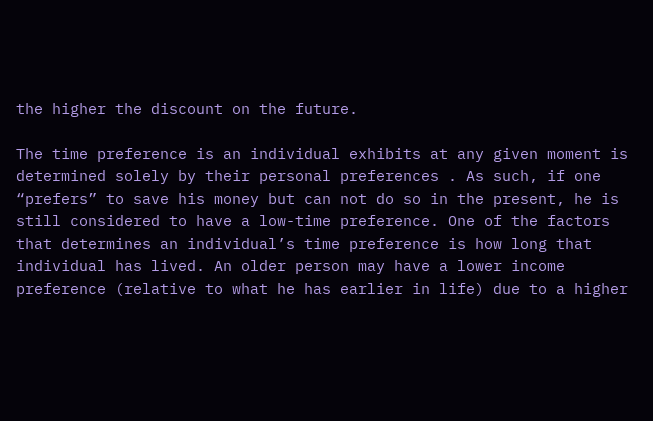the higher the discount on the future.

The time preference is an individual exhibits at any given moment is determined solely by their personal preferences . As such, if one “prefers” to save his money but can not do so in the present, he is still considered to have a low-time preference. One of the factors that determines an individual’s time preference is how long that individual has lived. An older person may have a lower income preference (relative to what he has earlier in life) due to a higher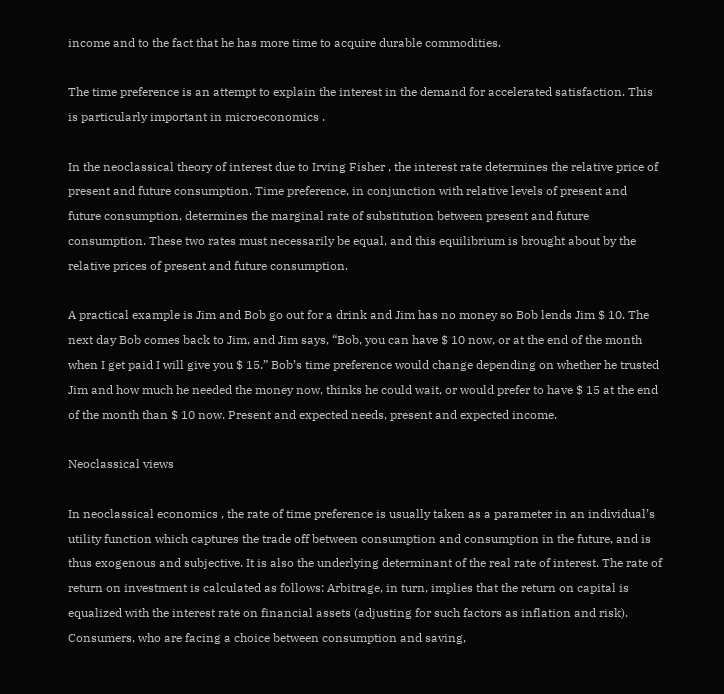income and to the fact that he has more time to acquire durable commodities.

The time preference is an attempt to explain the interest in the demand for accelerated satisfaction. This is particularly important in microeconomics .

In the neoclassical theory of interest due to Irving Fisher , the interest rate determines the relative price of present and future consumption. Time preference, in conjunction with relative levels of present and future consumption, determines the marginal rate of substitution between present and future consumption. These two rates must necessarily be equal, and this equilibrium is brought about by the relative prices of present and future consumption.

A practical example is Jim and Bob go out for a drink and Jim has no money so Bob lends Jim $ 10. The next day Bob comes back to Jim, and Jim says, “Bob, you can have $ 10 now, or at the end of the month when I get paid I will give you $ 15.” Bob’s time preference would change depending on whether he trusted Jim and how much he needed the money now, thinks he could wait, or would prefer to have $ 15 at the end of the month than $ 10 now. Present and expected needs, present and expected income.

Neoclassical views

In neoclassical economics , the rate of time preference is usually taken as a parameter in an individual’s utility function which captures the trade off between consumption and consumption in the future, and is thus exogenous and subjective. It is also the underlying determinant of the real rate of interest. The rate of return on investment is calculated as follows: Arbitrage, in turn, implies that the return on capital is equalized with the interest rate on financial assets (adjusting for such factors as inflation and risk). Consumers, who are facing a choice between consumption and saving,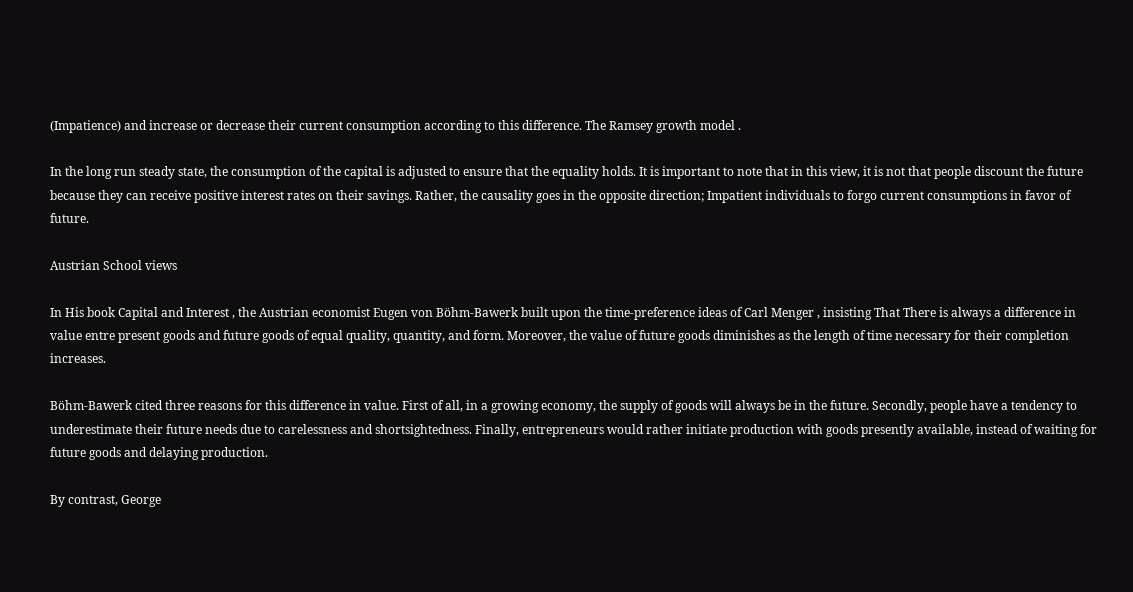(Impatience) and increase or decrease their current consumption according to this difference. The Ramsey growth model .

In the long run steady state, the consumption of the capital is adjusted to ensure that the equality holds. It is important to note that in this view, it is not that people discount the future because they can receive positive interest rates on their savings. Rather, the causality goes in the opposite direction; Impatient individuals to forgo current consumptions in favor of future.

Austrian School views

In His book Capital and Interest , the Austrian economist Eugen von Böhm-Bawerk built upon the time-preference ideas of Carl Menger , insisting That There is always a difference in value entre present goods and future goods of equal quality, quantity, and form. Moreover, the value of future goods diminishes as the length of time necessary for their completion increases.

Böhm-Bawerk cited three reasons for this difference in value. First of all, in a growing economy, the supply of goods will always be in the future. Secondly, people have a tendency to underestimate their future needs due to carelessness and shortsightedness. Finally, entrepreneurs would rather initiate production with goods presently available, instead of waiting for future goods and delaying production.

By contrast, George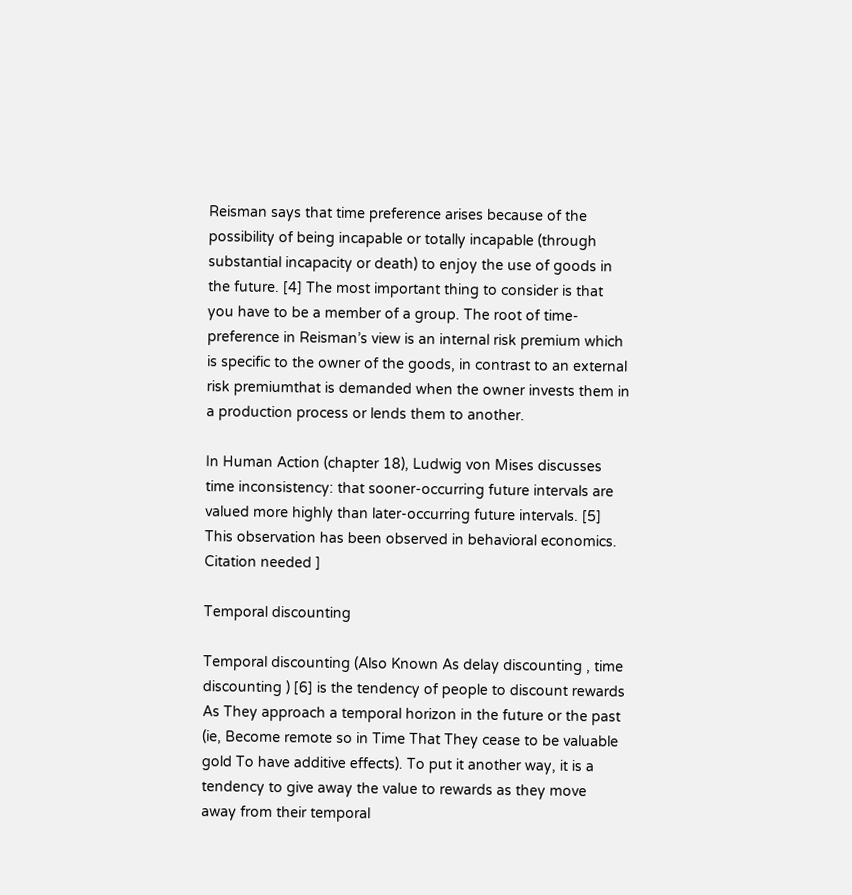Reisman says that time preference arises because of the possibility of being incapable or totally incapable (through substantial incapacity or death) to enjoy the use of goods in the future. [4] The most important thing to consider is that you have to be a member of a group. The root of time-preference in Reisman’s view is an internal risk premium which is specific to the owner of the goods, in contrast to an external risk premiumthat is demanded when the owner invests them in a production process or lends them to another.

In Human Action (chapter 18), Ludwig von Mises discusses time inconsistency: that sooner-occurring future intervals are valued more highly than later-occurring future intervals. [5] This observation has been observed in behavioral economics. Citation needed ]

Temporal discounting

Temporal discounting (Also Known As delay discounting , time discounting ) [6] is the tendency of people to discount rewards As They approach a temporal horizon in the future or the past (ie, Become remote so in Time That They cease to be valuable gold To have additive effects). To put it another way, it is a tendency to give away the value to rewards as they move away from their temporal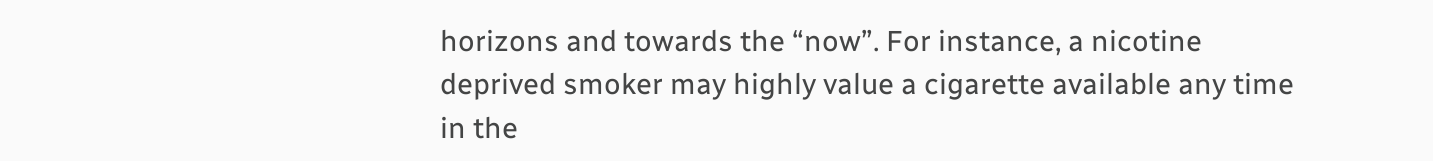horizons and towards the “now”. For instance, a nicotine deprived smoker may highly value a cigarette available any time in the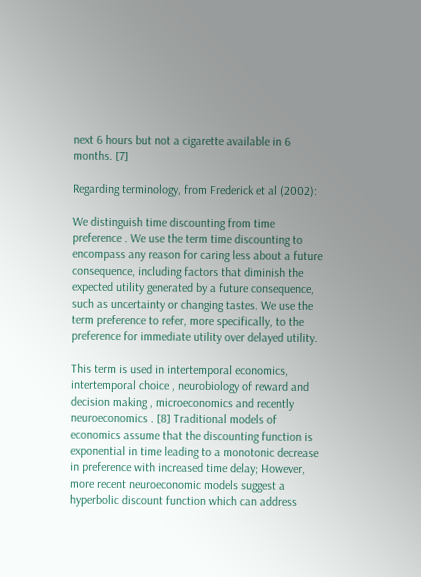next 6 hours but not a cigarette available in 6 months. [7]

Regarding terminology, from Frederick et al (2002):

We distinguish time discounting from time preference . We use the term time discounting to encompass any reason for caring less about a future consequence, including factors that diminish the expected utility generated by a future consequence, such as uncertainty or changing tastes. We use the term preference to refer, more specifically, to the preference for immediate utility over delayed utility.

This term is used in intertemporal economics, intertemporal choice , neurobiology of reward and decision making , microeconomics and recently neuroeconomics . [8] Traditional models of economics assume that the discounting function is exponential in time leading to a monotonic decrease in preference with increased time delay; However, more recent neuroeconomic models suggest a hyperbolic discount function which can address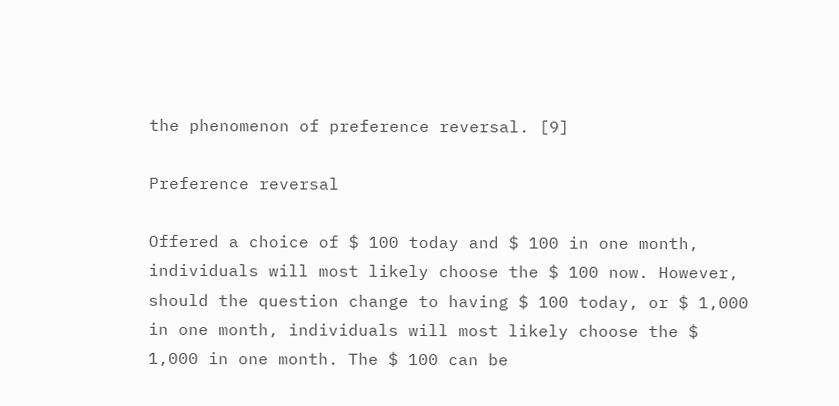the phenomenon of preference reversal. [9]

Preference reversal

Offered a choice of $ 100 today and $ 100 in one month, individuals will most likely choose the $ 100 now. However, should the question change to having $ 100 today, or $ 1,000 in one month, individuals will most likely choose the $ 1,000 in one month. The $ 100 can be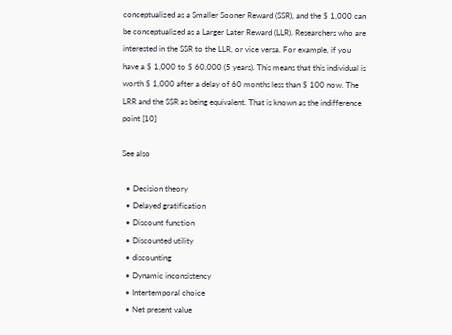conceptualized as a Smaller Sooner Reward (SSR), and the $ 1,000 can be conceptualized as a Larger Later Reward (LLR). Researchers who are interested in the SSR to the LLR, or vice versa. For example, if you have a $ 1,000 to $ 60,000 (5 years). This means that this individual is worth $ 1,000 after a delay of 60 months less than $ 100 now. The LRR and the SSR as being equivalent. That is known as the indifference point [10]

See also

  • Decision theory
  • Delayed gratification
  • Discount function
  • Discounted utility
  • discounting
  • Dynamic inconsistency
  • Intertemporal choice
  • Net present value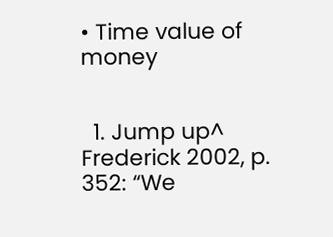• Time value of money


  1. Jump up^ Frederick 2002, p. 352: “We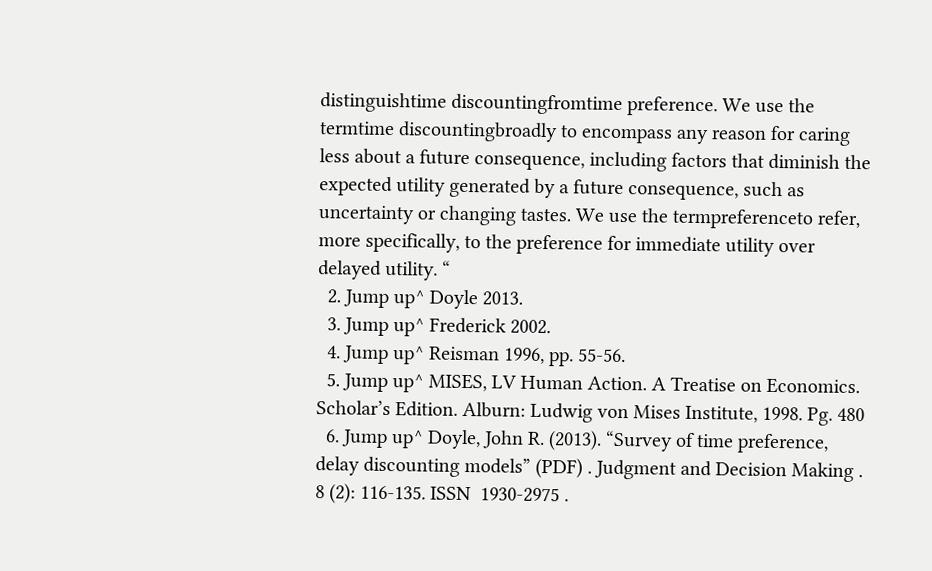distinguishtime discountingfromtime preference. We use the termtime discountingbroadly to encompass any reason for caring less about a future consequence, including factors that diminish the expected utility generated by a future consequence, such as uncertainty or changing tastes. We use the termpreferenceto refer, more specifically, to the preference for immediate utility over delayed utility. “
  2. Jump up^ Doyle 2013.
  3. Jump up^ Frederick 2002.
  4. Jump up^ Reisman 1996, pp. 55-56.
  5. Jump up^ MISES, LV Human Action. A Treatise on Economics. Scholar’s Edition. Alburn: Ludwig von Mises Institute, 1998. Pg. 480
  6. Jump up^ Doyle, John R. (2013). “Survey of time preference, delay discounting models” (PDF) . Judgment and Decision Making . 8 (2): 116-135. ISSN  1930-2975 .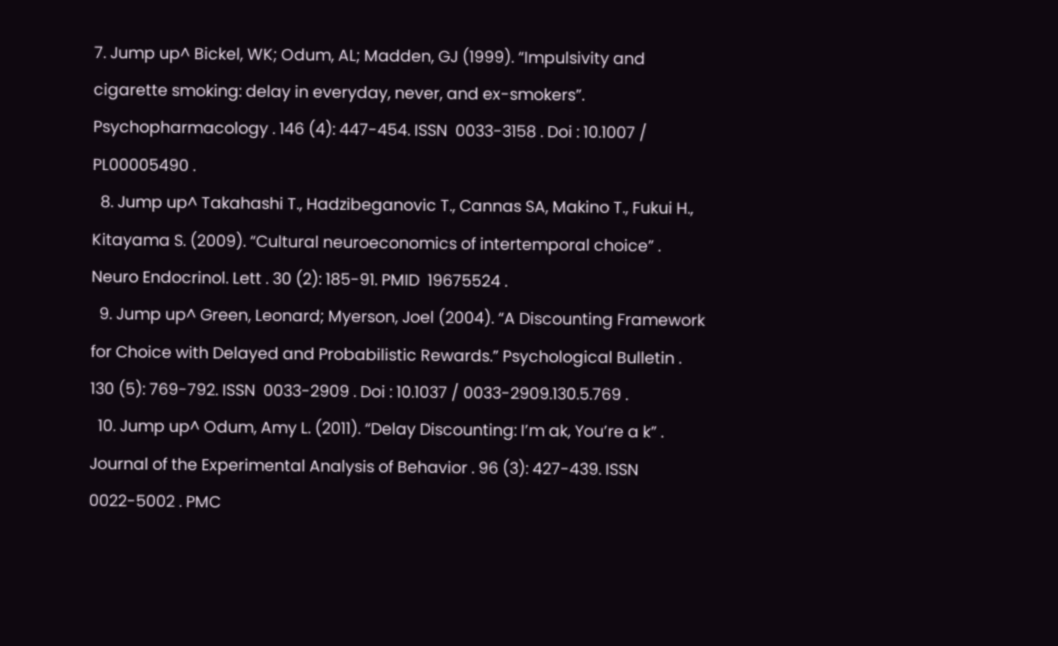7. Jump up^ Bickel, WK; Odum, AL; Madden, GJ (1999). “Impulsivity and cigarette smoking: delay in everyday, never, and ex-smokers”. Psychopharmacology . 146 (4): 447-454. ISSN  0033-3158 . Doi : 10.1007 / PL00005490 .
  8. Jump up^ Takahashi T., Hadzibeganovic T., Cannas SA, Makino T., Fukui H., Kitayama S. (2009). “Cultural neuroeconomics of intertemporal choice” . Neuro Endocrinol. Lett . 30 (2): 185-91. PMID  19675524 .
  9. Jump up^ Green, Leonard; Myerson, Joel (2004). “A Discounting Framework for Choice with Delayed and Probabilistic Rewards.” Psychological Bulletin . 130 (5): 769-792. ISSN  0033-2909 . Doi : 10.1037 / 0033-2909.130.5.769 .
  10. Jump up^ Odum, Amy L. (2011). “Delay Discounting: I’m ak, You’re a k” . Journal of the Experimental Analysis of Behavior . 96 (3): 427-439. ISSN  0022-5002 . PMC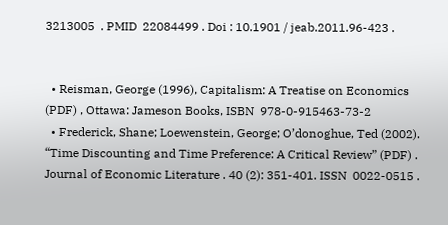3213005  . PMID  22084499 . Doi : 10.1901 / jeab.2011.96-423 .


  • Reisman, George (1996), Capitalism: A Treatise on Economics (PDF) , Ottawa: Jameson Books, ISBN  978-0-915463-73-2
  • Frederick, Shane; Loewenstein, George; O’donoghue, Ted (2002). “Time Discounting and Time Preference: A Critical Review” (PDF) . Journal of Economic Literature . 40 (2): 351-401. ISSN  0022-0515 .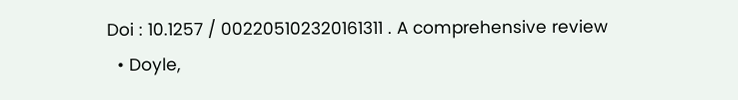Doi : 10.1257 / 002205102320161311 . A comprehensive review
  • Doyle,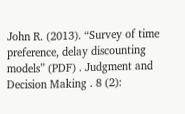John R. (2013). “Survey of time preference, delay discounting models” (PDF) . Judgment and Decision Making . 8 (2):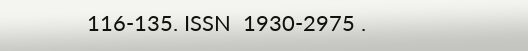116-135. ISSN  1930-2975 .